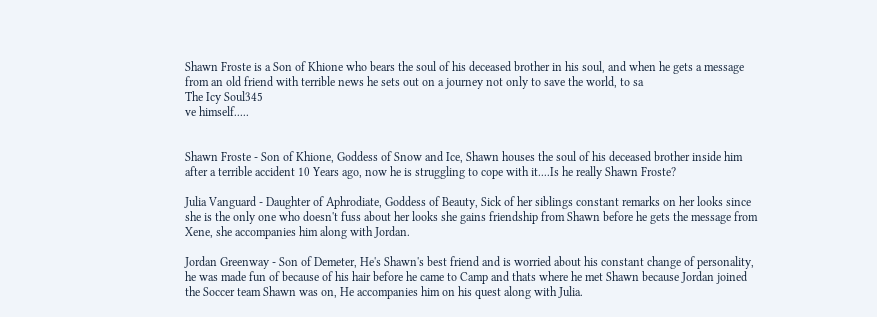Shawn Froste is a Son of Khione who bears the soul of his deceased brother in his soul, and when he gets a message from an old friend with terrible news he sets out on a journey not only to save the world, to sa
The Icy Soul345
ve himself.....


Shawn Froste - Son of Khione, Goddess of Snow and Ice, Shawn houses the soul of his deceased brother inside him after a terrible accident 10 Years ago, now he is struggling to cope with it....Is he really Shawn Froste?

Julia Vanguard - Daughter of Aphrodiate, Goddess of Beauty, Sick of her siblings constant remarks on her looks since she is the only one who doesn't fuss about her looks she gains friendship from Shawn before he gets the message from Xene, she accompanies him along with Jordan.

Jordan Greenway - Son of Demeter, He's Shawn's best friend and is worried about his constant change of personality, he was made fun of because of his hair before he came to Camp and thats where he met Shawn because Jordan joined the Soccer team Shawn was on, He accompanies him on his quest along with Julia.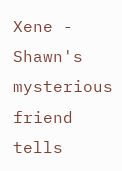Xene - Shawn's mysterious friend tells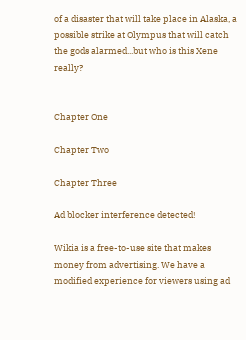of a disaster that will take place in Alaska, a possible strike at Olympus that will catch the gods alarmed...but who is this Xene really?


Chapter One

Chapter Two

Chapter Three

Ad blocker interference detected!

Wikia is a free-to-use site that makes money from advertising. We have a modified experience for viewers using ad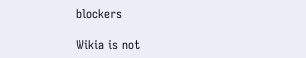blockers

Wikia is not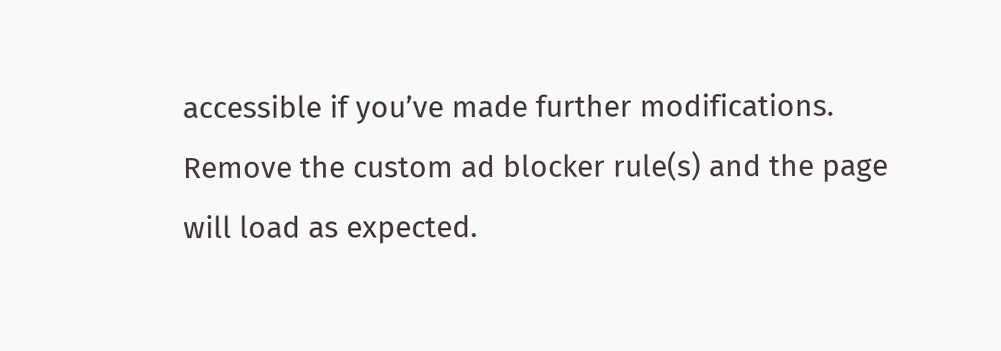accessible if you’ve made further modifications. Remove the custom ad blocker rule(s) and the page will load as expected.